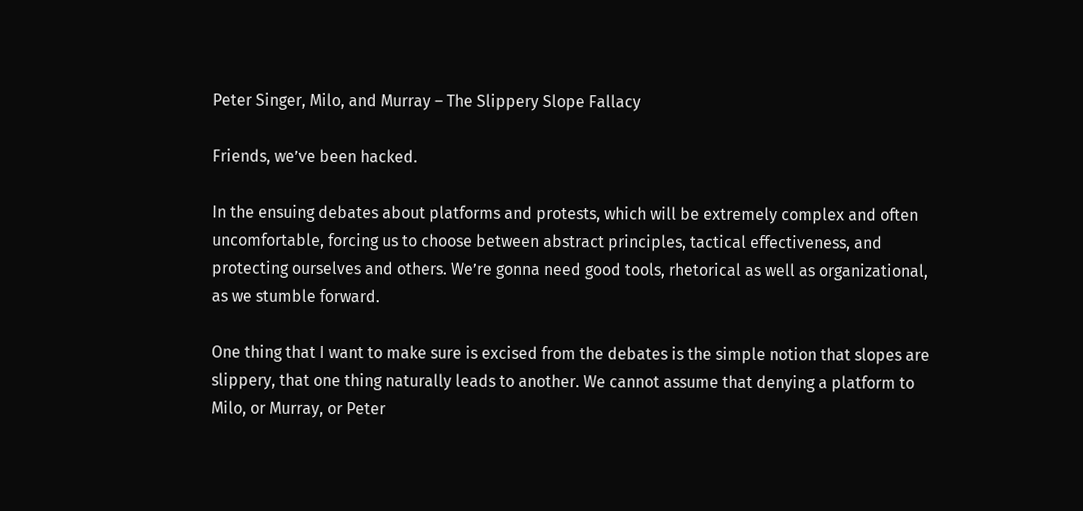Peter Singer, Milo, and Murray – The Slippery Slope Fallacy

Friends, we’ve been hacked.

In the ensuing debates about platforms and protests, which will be extremely complex and often uncomfortable, forcing us to choose between abstract principles, tactical effectiveness, and protecting ourselves and others. We’re gonna need good tools, rhetorical as well as organizational, as we stumble forward.

One thing that I want to make sure is excised from the debates is the simple notion that slopes are slippery, that one thing naturally leads to another. We cannot assume that denying a platform to Milo, or Murray, or Peter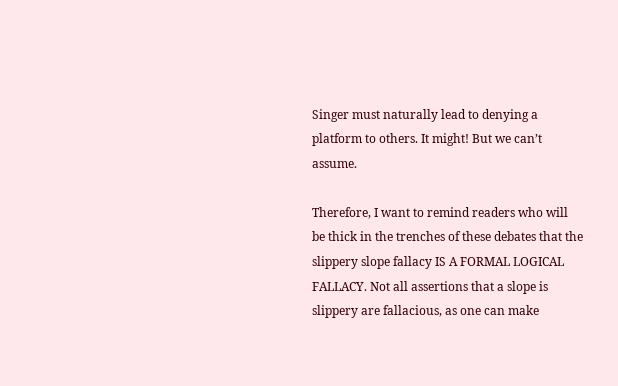Singer must naturally lead to denying a platform to others. It might! But we can’t assume.

Therefore, I want to remind readers who will be thick in the trenches of these debates that the slippery slope fallacy IS A FORMAL LOGICAL FALLACY. Not all assertions that a slope is slippery are fallacious, as one can make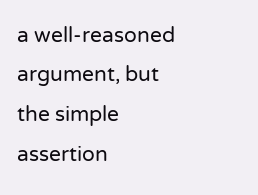a well-reasoned argument, but the simple assertion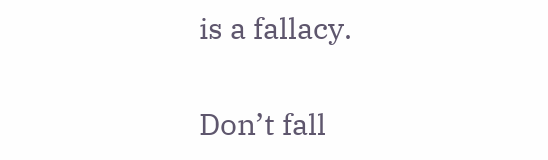is a fallacy.

Don’t fall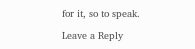for it, so to speak.

Leave a Reply